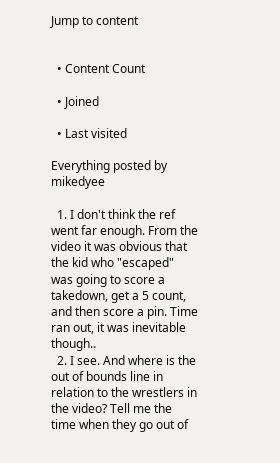Jump to content


  • Content Count

  • Joined

  • Last visited

Everything posted by mikedyee

  1. I don't think the ref went far enough. From the video it was obvious that the kid who "escaped" was going to score a takedown, get a 5 count, and then score a pin. Time ran out, it was inevitable though..
  2. I see. And where is the out of bounds line in relation to the wrestlers in the video? Tell me the time when they go out of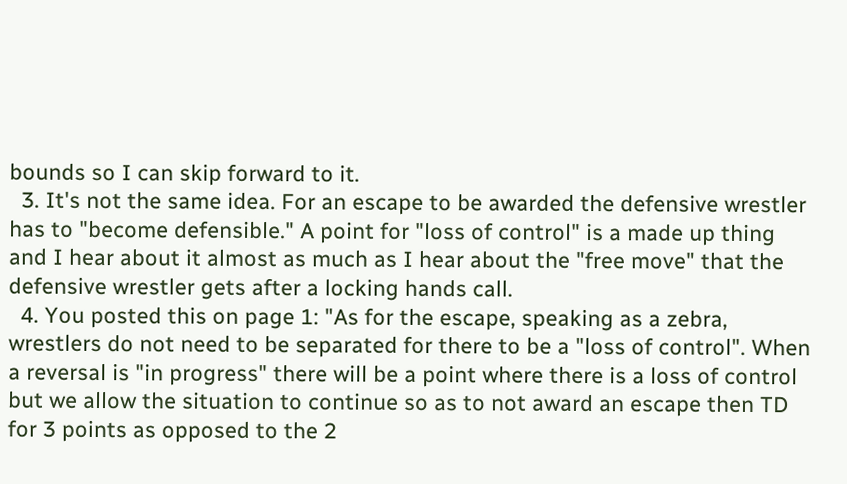bounds so I can skip forward to it.
  3. It's not the same idea. For an escape to be awarded the defensive wrestler has to "become defensible." A point for "loss of control" is a made up thing and I hear about it almost as much as I hear about the "free move" that the defensive wrestler gets after a locking hands call.
  4. You posted this on page 1: "As for the escape, speaking as a zebra, wrestlers do not need to be separated for there to be a "loss of control". When a reversal is "in progress" there will be a point where there is a loss of control but we allow the situation to continue so as to not award an escape then TD for 3 points as opposed to the 2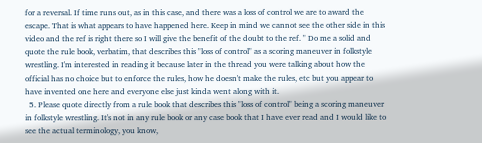for a reversal. If time runs out, as in this case, and there was a loss of control we are to award the escape. That is what appears to have happened here. Keep in mind we cannot see the other side in this video and the ref is right there so I will give the benefit of the doubt to the ref. " Do me a solid and quote the rule book, verbatim, that describes this "loss of control" as a scoring maneuver in folkstyle wrestling. I'm interested in reading it because later in the thread you were talking about how the official has no choice but to enforce the rules, how he doesn't make the rules, etc but you appear to have invented one here and everyone else just kinda went along with it.
  5. Please quote directly from a rule book that describes this "loss of control" being a scoring maneuver in folkstyle wrestling. It's not in any rule book or any case book that I have ever read and I would like to see the actual terminology, you know,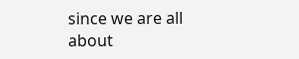since we are all about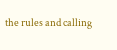the rules and calling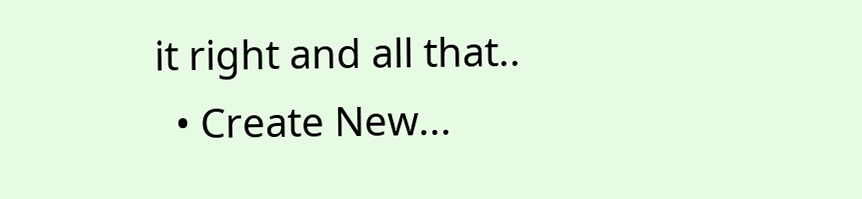it right and all that..
  • Create New...